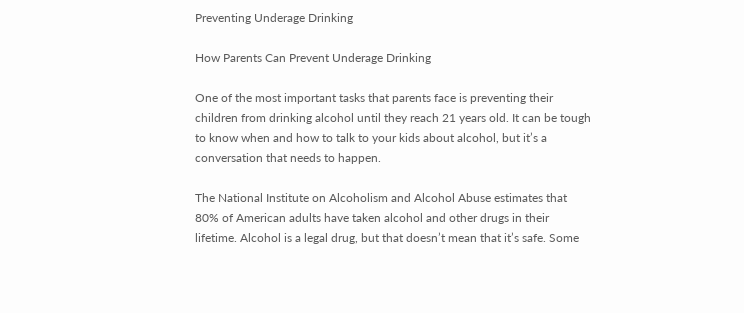Preventing Underage Drinking

How Parents Can Prevent Underage Drinking

One of the most important tasks that parents face is preventing their children from drinking alcohol until they reach 21 years old. It can be tough to know when and how to talk to your kids about alcohol, but it’s a conversation that needs to happen.

The National Institute on Alcoholism and Alcohol Abuse estimates that 80% of American adults have taken alcohol and other drugs in their lifetime. Alcohol is a legal drug, but that doesn’t mean that it’s safe. Some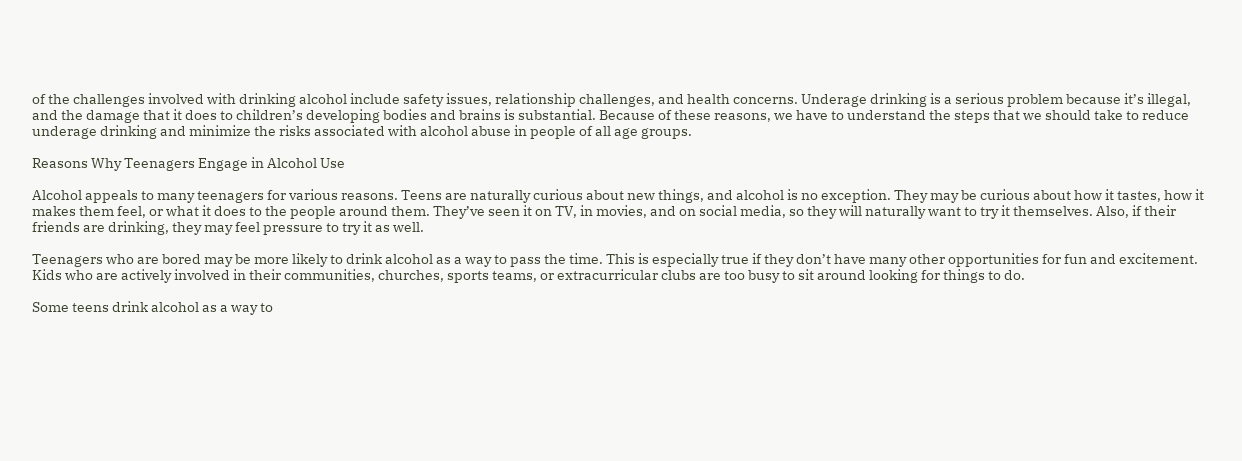of the challenges involved with drinking alcohol include safety issues, relationship challenges, and health concerns. Underage drinking is a serious problem because it’s illegal, and the damage that it does to children’s developing bodies and brains is substantial. Because of these reasons, we have to understand the steps that we should take to reduce underage drinking and minimize the risks associated with alcohol abuse in people of all age groups.

Reasons Why Teenagers Engage in Alcohol Use

Alcohol appeals to many teenagers for various reasons. Teens are naturally curious about new things, and alcohol is no exception. They may be curious about how it tastes, how it makes them feel, or what it does to the people around them. They’ve seen it on TV, in movies, and on social media, so they will naturally want to try it themselves. Also, if their friends are drinking, they may feel pressure to try it as well.

Teenagers who are bored may be more likely to drink alcohol as a way to pass the time. This is especially true if they don’t have many other opportunities for fun and excitement. Kids who are actively involved in their communities, churches, sports teams, or extracurricular clubs are too busy to sit around looking for things to do.

Some teens drink alcohol as a way to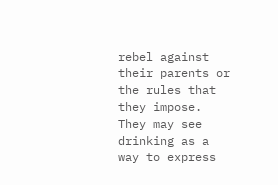rebel against their parents or the rules that they impose. They may see drinking as a way to express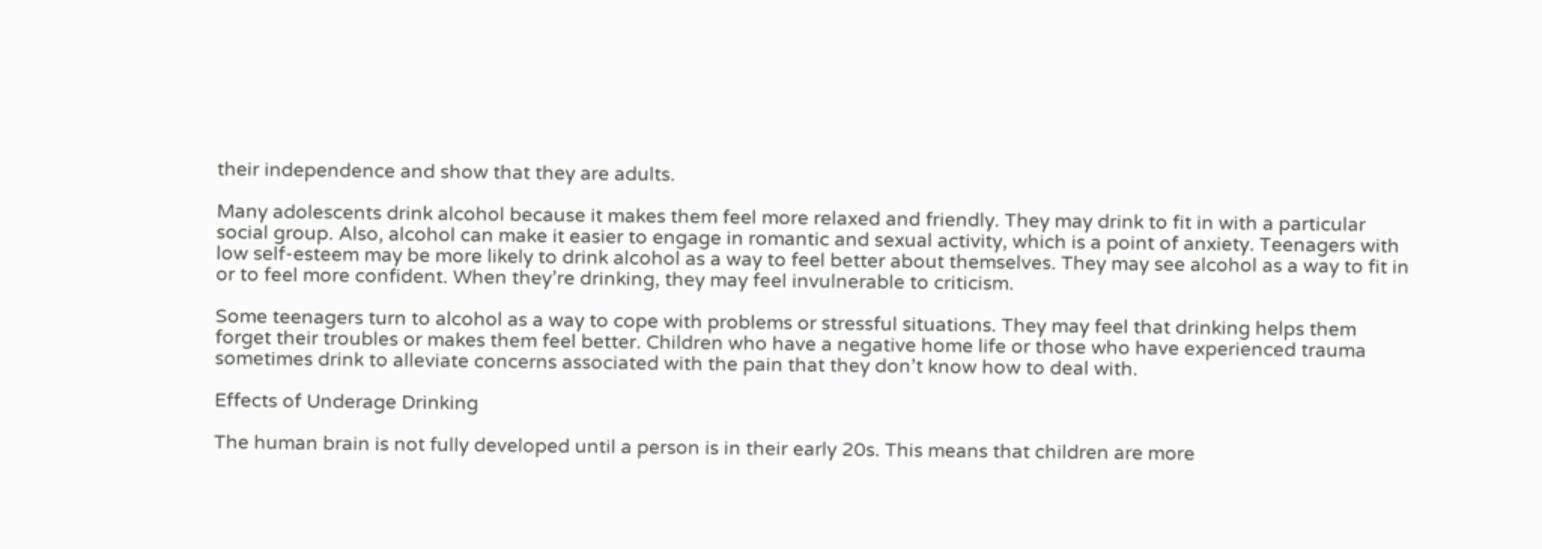their independence and show that they are adults.

Many adolescents drink alcohol because it makes them feel more relaxed and friendly. They may drink to fit in with a particular social group. Also, alcohol can make it easier to engage in romantic and sexual activity, which is a point of anxiety. Teenagers with low self-esteem may be more likely to drink alcohol as a way to feel better about themselves. They may see alcohol as a way to fit in or to feel more confident. When they’re drinking, they may feel invulnerable to criticism.

Some teenagers turn to alcohol as a way to cope with problems or stressful situations. They may feel that drinking helps them forget their troubles or makes them feel better. Children who have a negative home life or those who have experienced trauma sometimes drink to alleviate concerns associated with the pain that they don’t know how to deal with.

Effects of Underage Drinking

The human brain is not fully developed until a person is in their early 20s. This means that children are more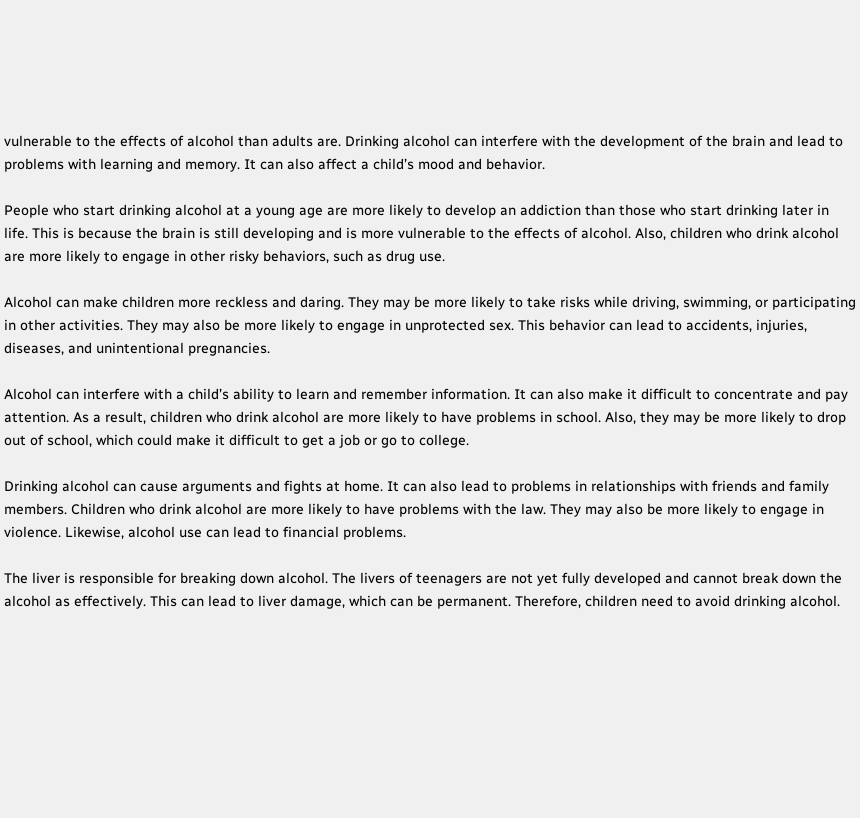vulnerable to the effects of alcohol than adults are. Drinking alcohol can interfere with the development of the brain and lead to problems with learning and memory. It can also affect a child’s mood and behavior.

People who start drinking alcohol at a young age are more likely to develop an addiction than those who start drinking later in life. This is because the brain is still developing and is more vulnerable to the effects of alcohol. Also, children who drink alcohol are more likely to engage in other risky behaviors, such as drug use.

Alcohol can make children more reckless and daring. They may be more likely to take risks while driving, swimming, or participating in other activities. They may also be more likely to engage in unprotected sex. This behavior can lead to accidents, injuries, diseases, and unintentional pregnancies.

Alcohol can interfere with a child’s ability to learn and remember information. It can also make it difficult to concentrate and pay attention. As a result, children who drink alcohol are more likely to have problems in school. Also, they may be more likely to drop out of school, which could make it difficult to get a job or go to college.

Drinking alcohol can cause arguments and fights at home. It can also lead to problems in relationships with friends and family members. Children who drink alcohol are more likely to have problems with the law. They may also be more likely to engage in violence. Likewise, alcohol use can lead to financial problems.

The liver is responsible for breaking down alcohol. The livers of teenagers are not yet fully developed and cannot break down the alcohol as effectively. This can lead to liver damage, which can be permanent. Therefore, children need to avoid drinking alcohol.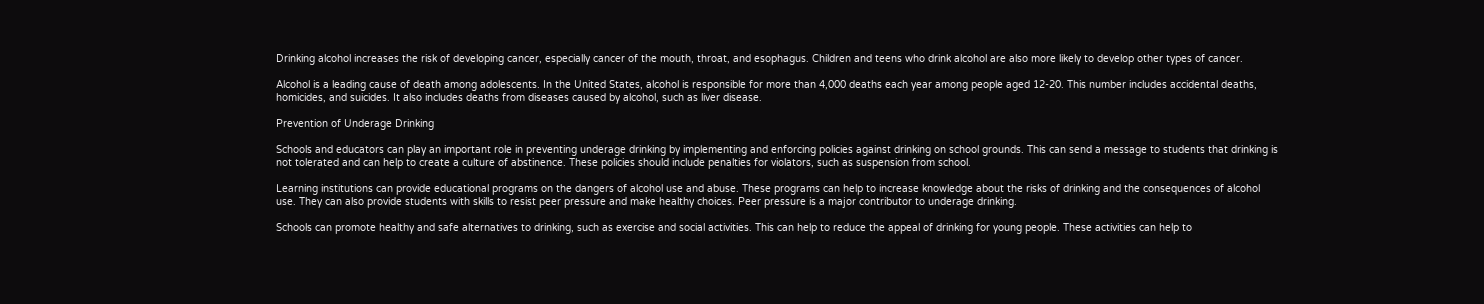Drinking alcohol increases the risk of developing cancer, especially cancer of the mouth, throat, and esophagus. Children and teens who drink alcohol are also more likely to develop other types of cancer.

Alcohol is a leading cause of death among adolescents. In the United States, alcohol is responsible for more than 4,000 deaths each year among people aged 12-20. This number includes accidental deaths, homicides, and suicides. It also includes deaths from diseases caused by alcohol, such as liver disease.

Prevention of Underage Drinking

Schools and educators can play an important role in preventing underage drinking by implementing and enforcing policies against drinking on school grounds. This can send a message to students that drinking is not tolerated and can help to create a culture of abstinence. These policies should include penalties for violators, such as suspension from school.

Learning institutions can provide educational programs on the dangers of alcohol use and abuse. These programs can help to increase knowledge about the risks of drinking and the consequences of alcohol use. They can also provide students with skills to resist peer pressure and make healthy choices. Peer pressure is a major contributor to underage drinking.

Schools can promote healthy and safe alternatives to drinking, such as exercise and social activities. This can help to reduce the appeal of drinking for young people. These activities can help to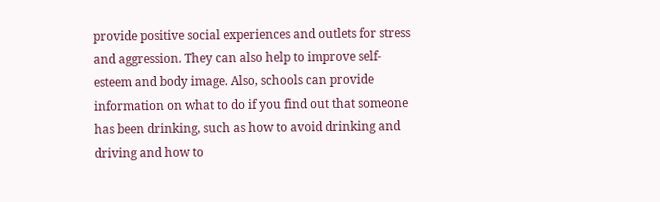provide positive social experiences and outlets for stress and aggression. They can also help to improve self-esteem and body image. Also, schools can provide information on what to do if you find out that someone has been drinking, such as how to avoid drinking and driving and how to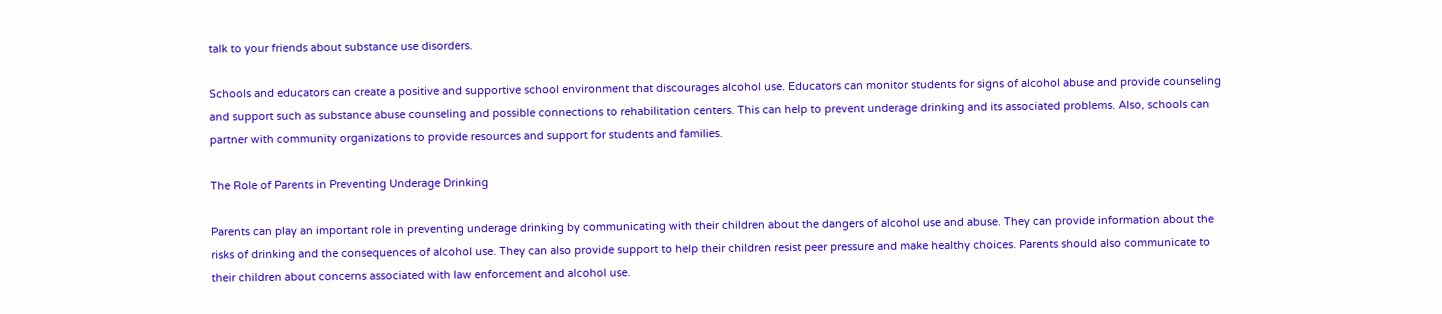talk to your friends about substance use disorders.

Schools and educators can create a positive and supportive school environment that discourages alcohol use. Educators can monitor students for signs of alcohol abuse and provide counseling and support such as substance abuse counseling and possible connections to rehabilitation centers. This can help to prevent underage drinking and its associated problems. Also, schools can partner with community organizations to provide resources and support for students and families.

The Role of Parents in Preventing Underage Drinking

Parents can play an important role in preventing underage drinking by communicating with their children about the dangers of alcohol use and abuse. They can provide information about the risks of drinking and the consequences of alcohol use. They can also provide support to help their children resist peer pressure and make healthy choices. Parents should also communicate to their children about concerns associated with law enforcement and alcohol use.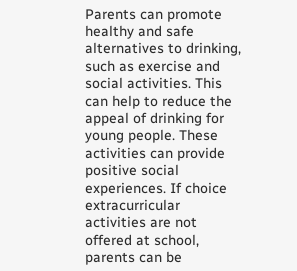Parents can promote healthy and safe alternatives to drinking, such as exercise and social activities. This can help to reduce the appeal of drinking for young people. These activities can provide positive social experiences. If choice extracurricular activities are not offered at school, parents can be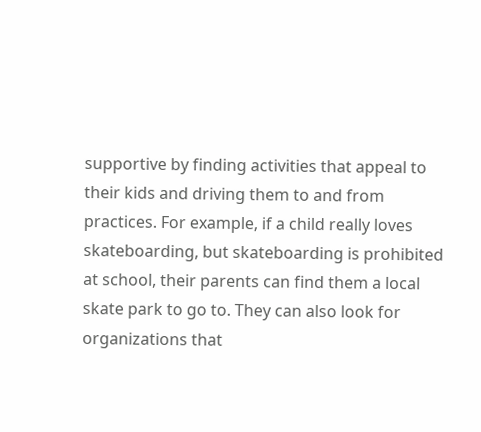supportive by finding activities that appeal to their kids and driving them to and from practices. For example, if a child really loves skateboarding, but skateboarding is prohibited at school, their parents can find them a local skate park to go to. They can also look for organizations that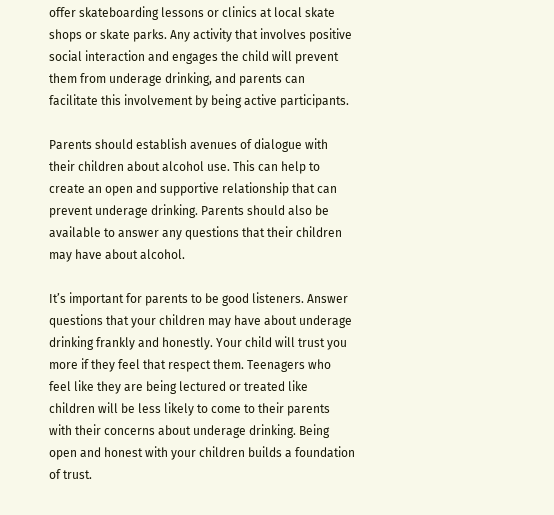offer skateboarding lessons or clinics at local skate shops or skate parks. Any activity that involves positive social interaction and engages the child will prevent them from underage drinking, and parents can facilitate this involvement by being active participants.

Parents should establish avenues of dialogue with their children about alcohol use. This can help to create an open and supportive relationship that can prevent underage drinking. Parents should also be available to answer any questions that their children may have about alcohol.

It’s important for parents to be good listeners. Answer questions that your children may have about underage drinking frankly and honestly. Your child will trust you more if they feel that respect them. Teenagers who feel like they are being lectured or treated like children will be less likely to come to their parents with their concerns about underage drinking. Being open and honest with your children builds a foundation of trust.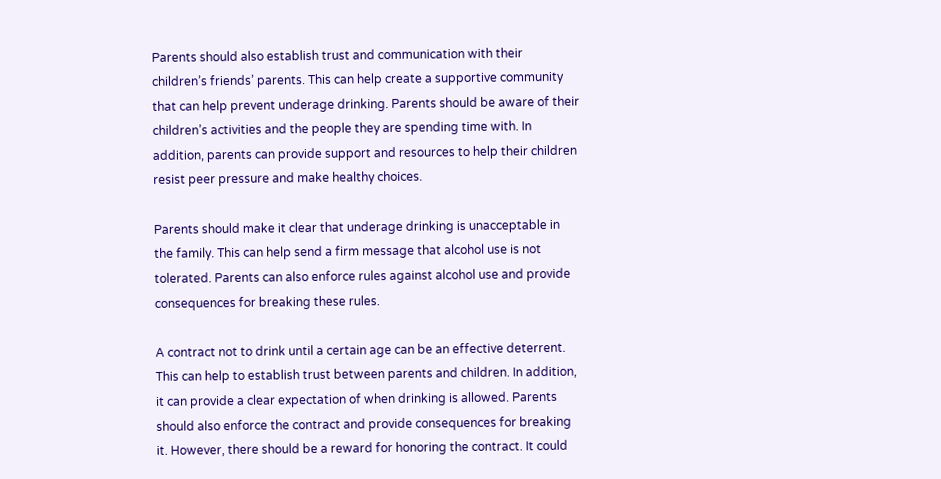Parents should also establish trust and communication with their children’s friends’ parents. This can help create a supportive community that can help prevent underage drinking. Parents should be aware of their children’s activities and the people they are spending time with. In addition, parents can provide support and resources to help their children resist peer pressure and make healthy choices.

Parents should make it clear that underage drinking is unacceptable in the family. This can help send a firm message that alcohol use is not tolerated. Parents can also enforce rules against alcohol use and provide consequences for breaking these rules.

A contract not to drink until a certain age can be an effective deterrent. This can help to establish trust between parents and children. In addition, it can provide a clear expectation of when drinking is allowed. Parents should also enforce the contract and provide consequences for breaking it. However, there should be a reward for honoring the contract. It could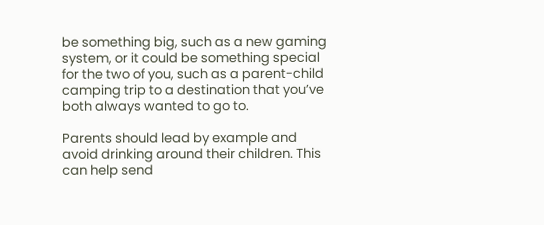be something big, such as a new gaming system, or it could be something special for the two of you, such as a parent-child camping trip to a destination that you’ve both always wanted to go to.

Parents should lead by example and avoid drinking around their children. This can help send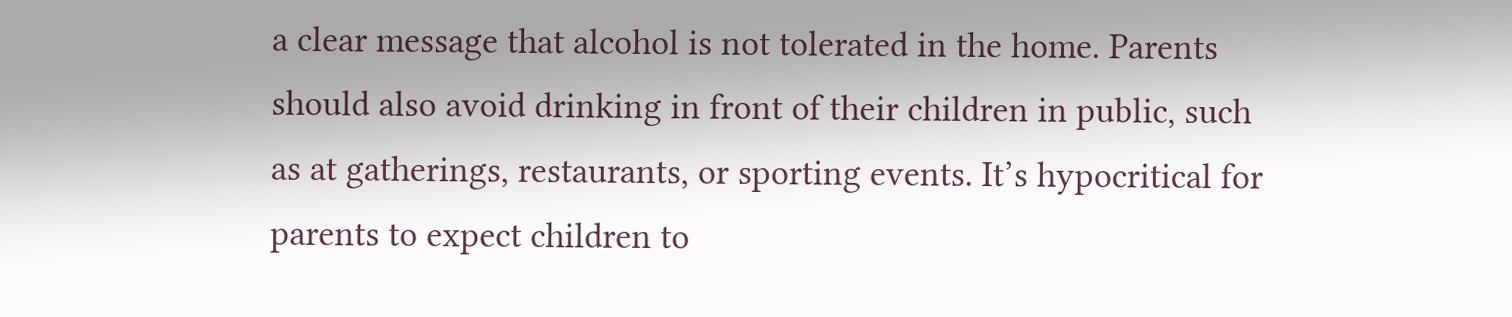a clear message that alcohol is not tolerated in the home. Parents should also avoid drinking in front of their children in public, such as at gatherings, restaurants, or sporting events. It’s hypocritical for parents to expect children to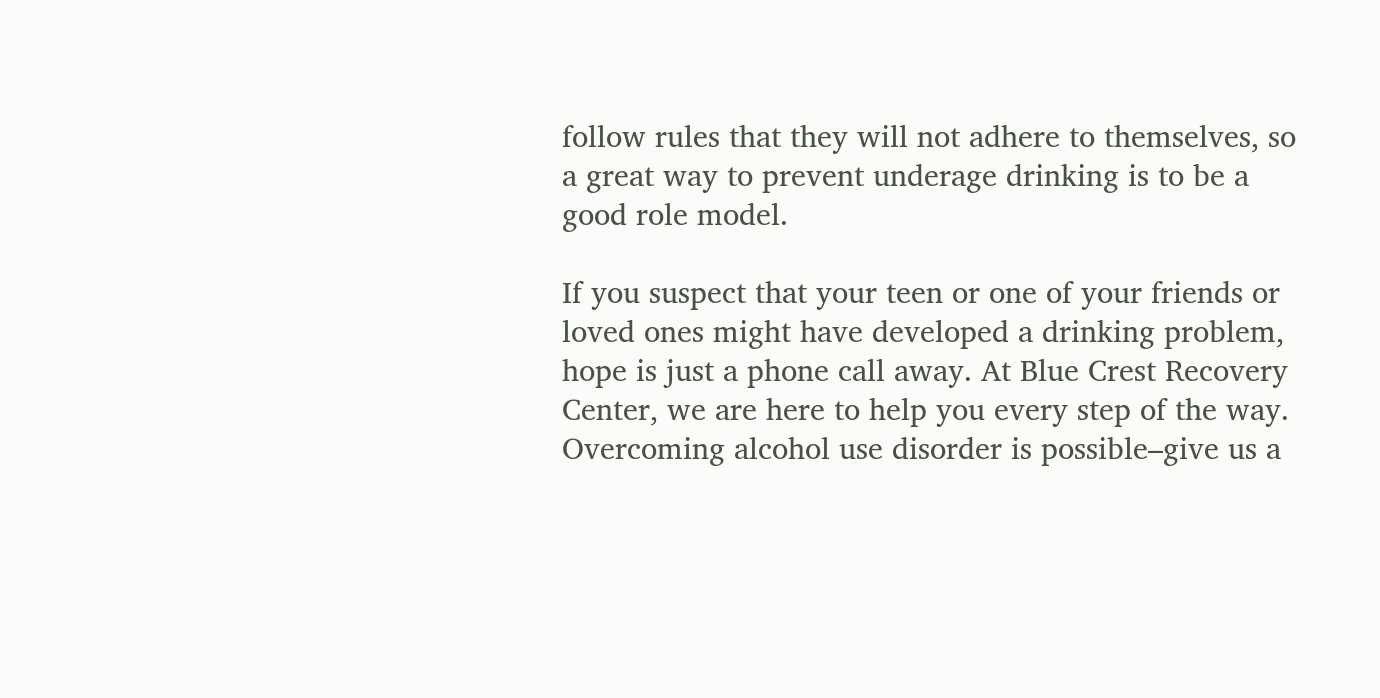follow rules that they will not adhere to themselves, so a great way to prevent underage drinking is to be a good role model.

If you suspect that your teen or one of your friends or loved ones might have developed a drinking problem, hope is just a phone call away. At Blue Crest Recovery Center, we are here to help you every step of the way. Overcoming alcohol use disorder is possible–give us a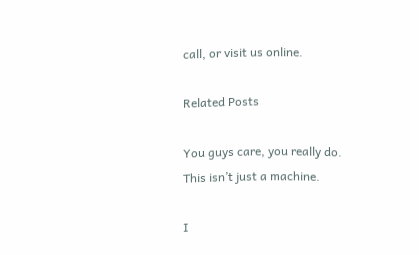call, or visit us online.

Related Posts

You guys care, you really do. This isn’t just a machine.

I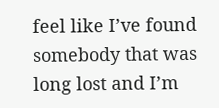feel like I’ve found somebody that was long lost and I’m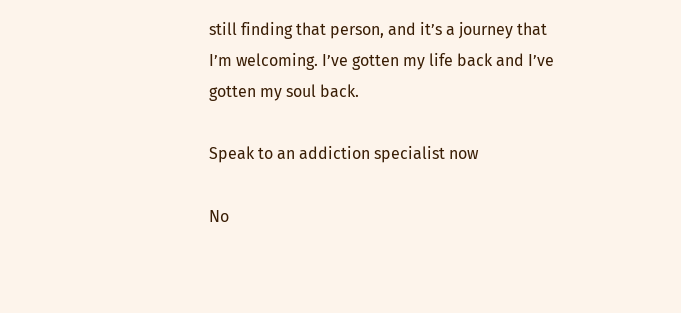still finding that person, and it’s a journey that I’m welcoming. I’ve gotten my life back and I’ve gotten my soul back.

Speak to an addiction specialist now

No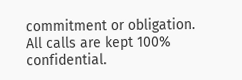commitment or obligation. All calls are kept 100% confidential.